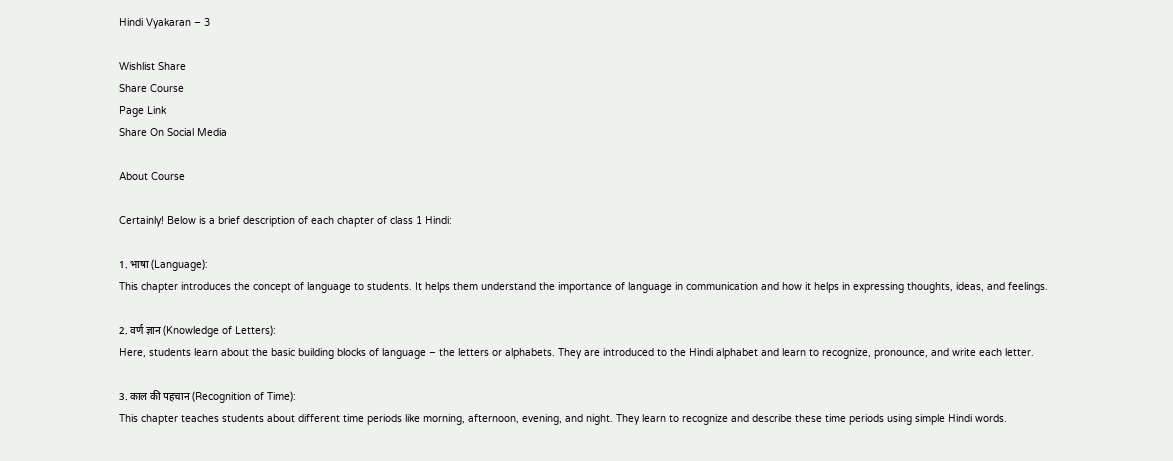Hindi Vyakaran – 3

Wishlist Share
Share Course
Page Link
Share On Social Media

About Course

Certainly! Below is a brief description of each chapter of class 1 Hindi:

1. भाषा (Language):
This chapter introduces the concept of language to students. It helps them understand the importance of language in communication and how it helps in expressing thoughts, ideas, and feelings.

2. वर्ण ज्ञान (Knowledge of Letters):
Here, students learn about the basic building blocks of language – the letters or alphabets. They are introduced to the Hindi alphabet and learn to recognize, pronounce, and write each letter.

3. काल की पहचान (Recognition of Time):
This chapter teaches students about different time periods like morning, afternoon, evening, and night. They learn to recognize and describe these time periods using simple Hindi words.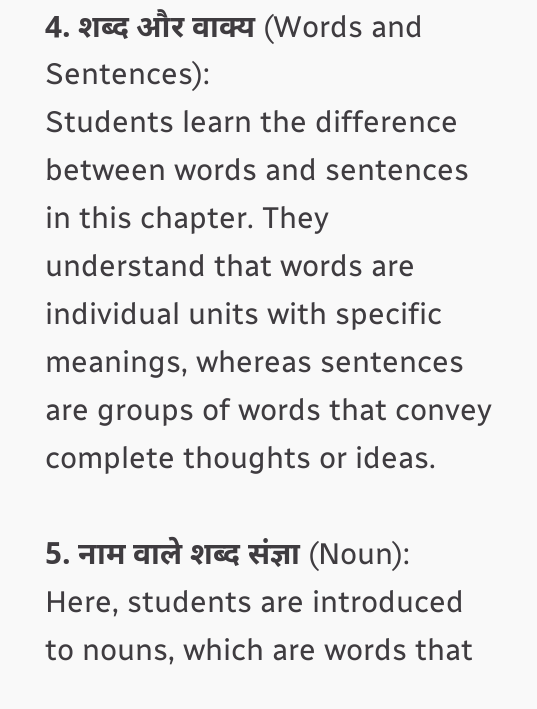4. शब्द और वाक्य (Words and Sentences):
Students learn the difference between words and sentences in this chapter. They understand that words are individual units with specific meanings, whereas sentences are groups of words that convey complete thoughts or ideas.

5. नाम वाले शब्द संज्ञा (Noun):
Here, students are introduced to nouns, which are words that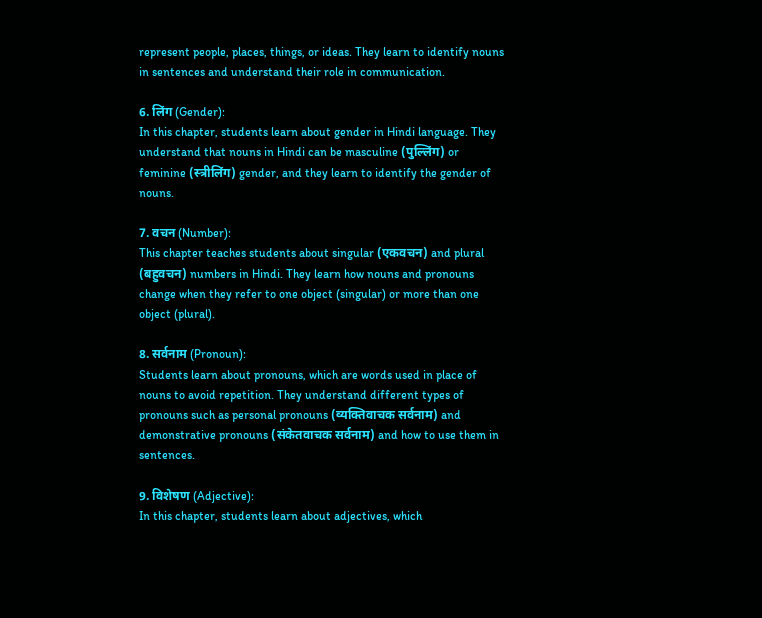represent people, places, things, or ideas. They learn to identify nouns in sentences and understand their role in communication.

6. लिंग (Gender):
In this chapter, students learn about gender in Hindi language. They understand that nouns in Hindi can be masculine (पुल्लिंग) or feminine (स्त्रीलिंग) gender, and they learn to identify the gender of nouns.

7. वचन (Number):
This chapter teaches students about singular (एकवचन) and plural (बहुवचन) numbers in Hindi. They learn how nouns and pronouns change when they refer to one object (singular) or more than one object (plural).

8. सर्वनाम (Pronoun):
Students learn about pronouns, which are words used in place of nouns to avoid repetition. They understand different types of pronouns such as personal pronouns (व्यक्तिवाचक सर्वनाम) and demonstrative pronouns (संकेतवाचक सर्वनाम) and how to use them in sentences.

9. विशेषण (Adjective):
In this chapter, students learn about adjectives, which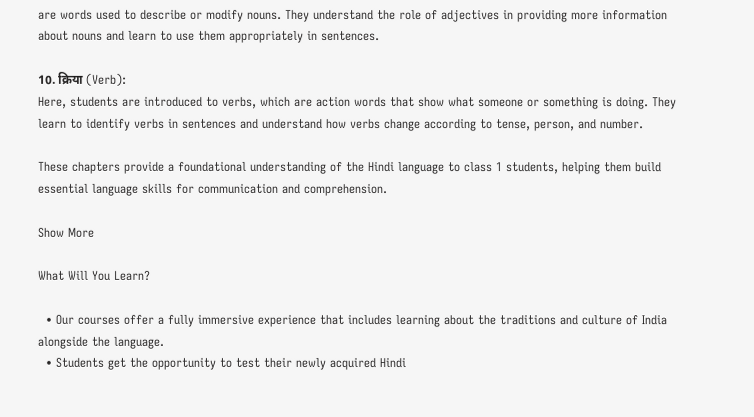are words used to describe or modify nouns. They understand the role of adjectives in providing more information about nouns and learn to use them appropriately in sentences.

10. क्रिया (Verb):
Here, students are introduced to verbs, which are action words that show what someone or something is doing. They learn to identify verbs in sentences and understand how verbs change according to tense, person, and number.

These chapters provide a foundational understanding of the Hindi language to class 1 students, helping them build essential language skills for communication and comprehension.

Show More

What Will You Learn?

  • Our courses offer a fully immersive experience that includes learning about the traditions and culture of India alongside the language.
  • Students get the opportunity to test their newly acquired Hindi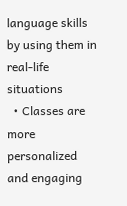language skills by using them in real-life situations
  • Classes are more personalized and engaging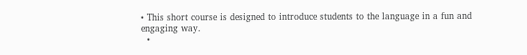• This short course is designed to introduce students to the language in a fun and engaging way.
  •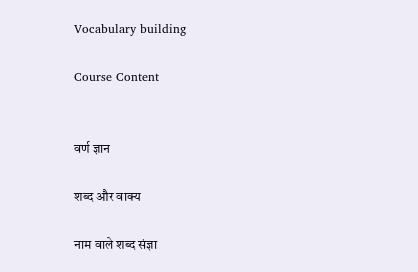Vocabulary building

Course Content


वर्ण ज्ञान

शब्द और वाक्य

नाम वाले शब्द संज्ञा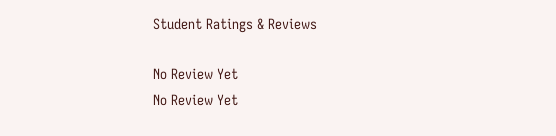Student Ratings & Reviews

No Review Yet
No Review Yet